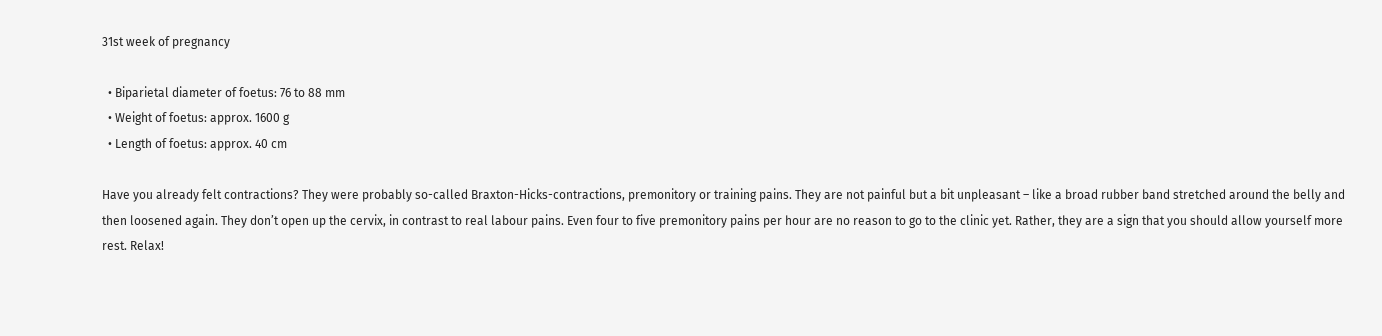31st week of pregnancy

  • Biparietal diameter of foetus: 76 to 88 mm
  • Weight of foetus: approx. 1600 g
  • Length of foetus: approx. 40 cm

Have you already felt contractions? They were probably so-called Braxton-Hicks-contractions, premonitory or training pains. They are not painful but a bit unpleasant – like a broad rubber band stretched around the belly and then loosened again. They don’t open up the cervix, in contrast to real labour pains. Even four to five premonitory pains per hour are no reason to go to the clinic yet. Rather, they are a sign that you should allow yourself more rest. Relax!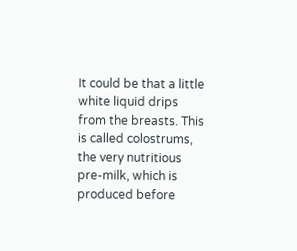It could be that a little white liquid drips from the breasts. This is called colostrums, the very nutritious pre-milk, which is produced before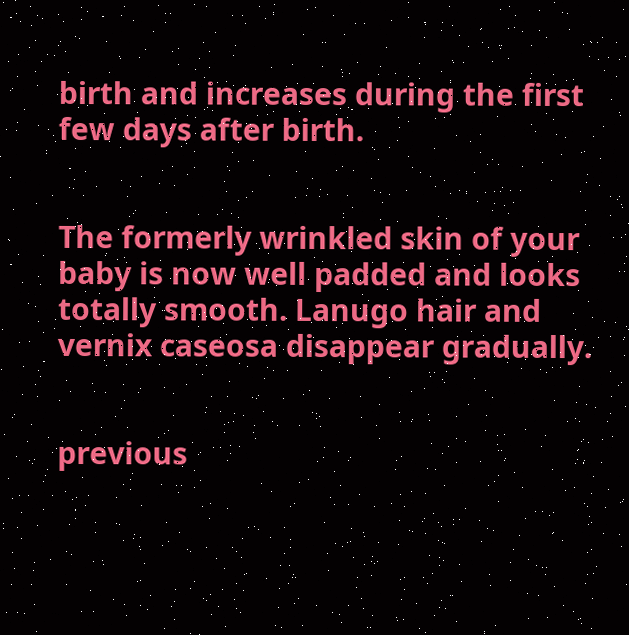birth and increases during the first few days after birth.


The formerly wrinkled skin of your baby is now well padded and looks totally smooth. Lanugo hair and vernix caseosa disappear gradually.


previous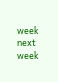week                                                                                                   next week